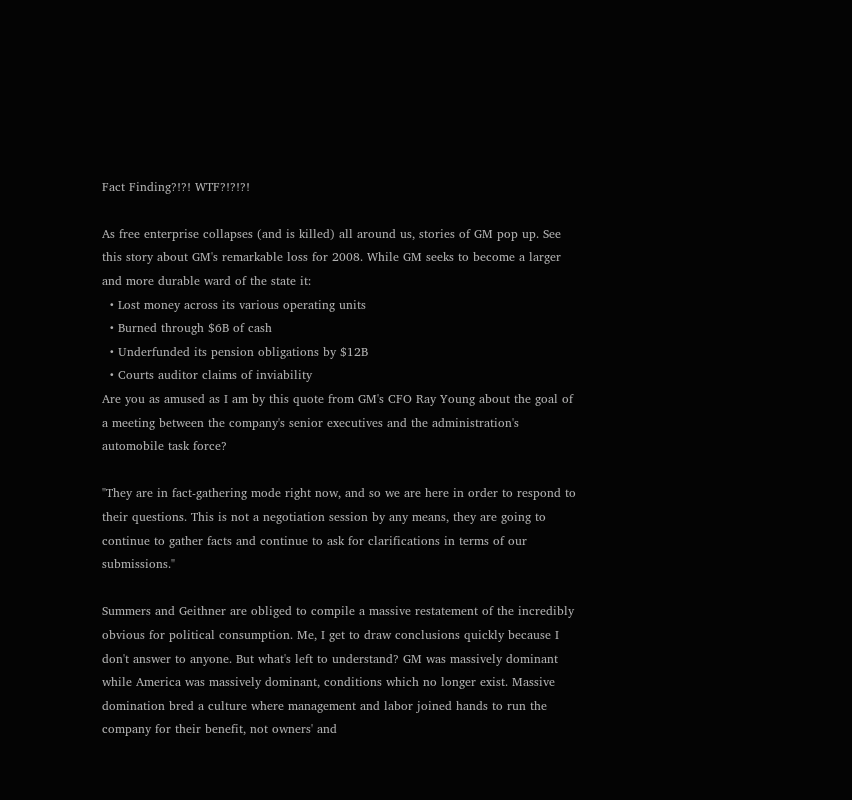Fact Finding?!?! WTF?!?!?!

As free enterprise collapses (and is killed) all around us, stories of GM pop up. See this story about GM's remarkable loss for 2008. While GM seeks to become a larger and more durable ward of the state it:
  • Lost money across its various operating units
  • Burned through $6B of cash
  • Underfunded its pension obligations by $12B
  • Courts auditor claims of inviability
Are you as amused as I am by this quote from GM's CFO Ray Young about the goal of a meeting between the company's senior executives and the administration's automobile task force?

"They are in fact-gathering mode right now, and so we are here in order to respond to their questions. This is not a negotiation session by any means, they are going to continue to gather facts and continue to ask for clarifications in terms of our submissions."

Summers and Geithner are obliged to compile a massive restatement of the incredibly obvious for political consumption. Me, I get to draw conclusions quickly because I don't answer to anyone. But what's left to understand? GM was massively dominant while America was massively dominant, conditions which no longer exist. Massive domination bred a culture where management and labor joined hands to run the company for their benefit, not owners' and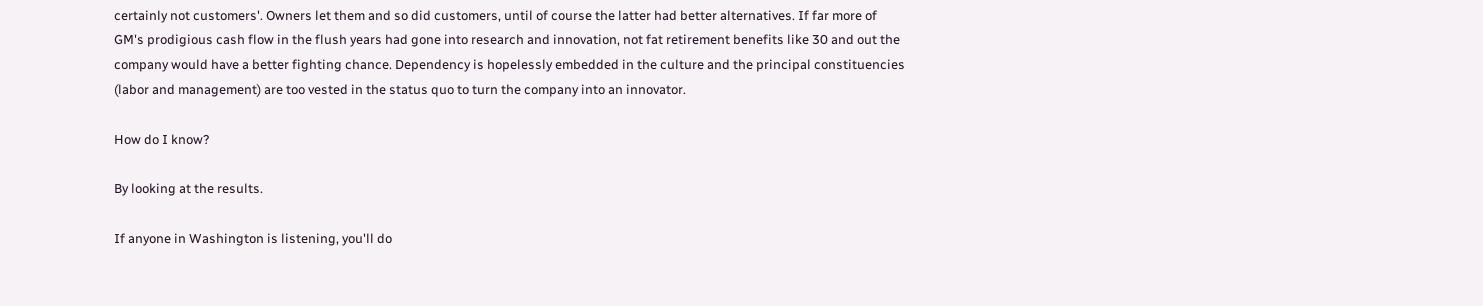certainly not customers'. Owners let them and so did customers, until of course the latter had better alternatives. If far more of GM's prodigious cash flow in the flush years had gone into research and innovation, not fat retirement benefits like 30 and out the company would have a better fighting chance. Dependency is hopelessly embedded in the culture and the principal constituencies (labor and management) are too vested in the status quo to turn the company into an innovator.

How do I know?

By looking at the results.

If anyone in Washington is listening, you'll do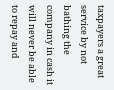taxpayers a great service by not bathing the company in cash it will never be able to repay and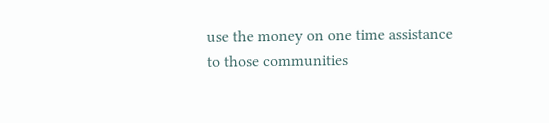use the money on one time assistance to those communities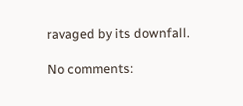ravaged by its downfall.

No comments: